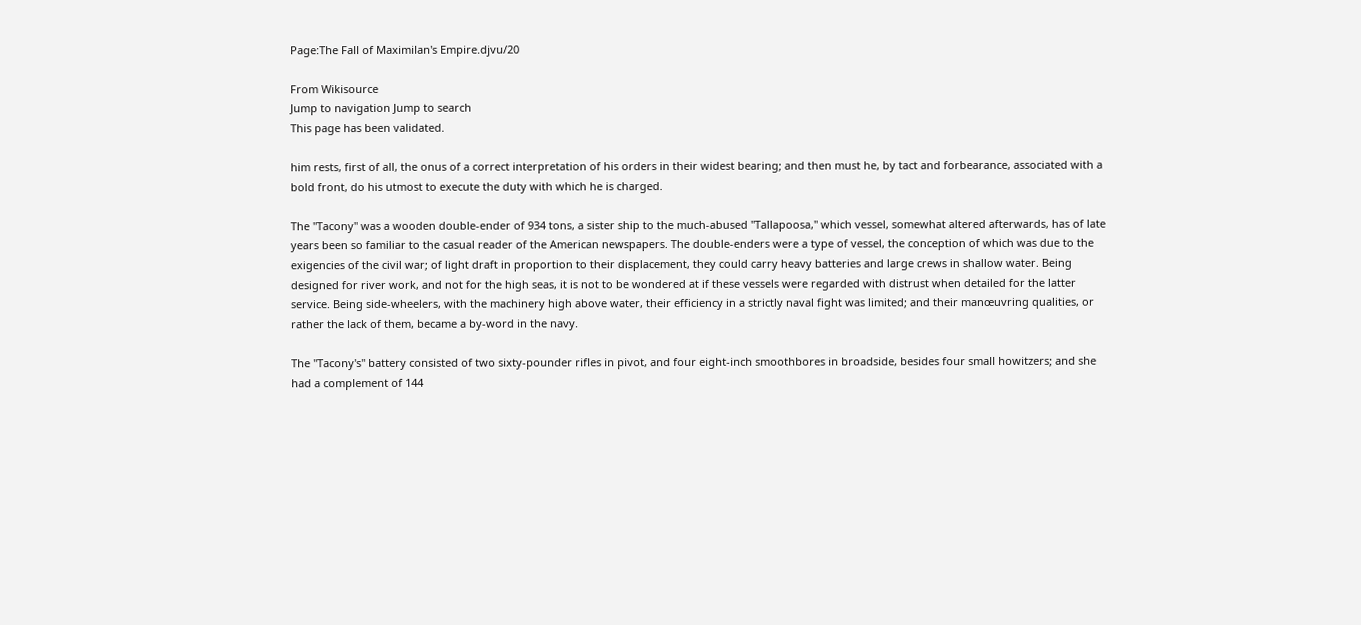Page:The Fall of Maximilan's Empire.djvu/20

From Wikisource
Jump to navigation Jump to search
This page has been validated.

him rests, first of all, the onus of a correct interpretation of his orders in their widest bearing; and then must he, by tact and forbearance, associated with a bold front, do his utmost to execute the duty with which he is charged.

The "Tacony" was a wooden double-ender of 934 tons, a sister ship to the much-abused "Tallapoosa," which vessel, somewhat altered afterwards, has of late years been so familiar to the casual reader of the American newspapers. The double-enders were a type of vessel, the conception of which was due to the exigencies of the civil war; of light draft in proportion to their displacement, they could carry heavy batteries and large crews in shallow water. Being designed for river work, and not for the high seas, it is not to be wondered at if these vessels were regarded with distrust when detailed for the latter service. Being side-wheelers, with the machinery high above water, their efficiency in a strictly naval fight was limited; and their manœuvring qualities, or rather the lack of them, became a by-word in the navy.

The "Tacony's" battery consisted of two sixty-pounder rifles in pivot, and four eight-inch smoothbores in broadside, besides four small howitzers; and she had a complement of 144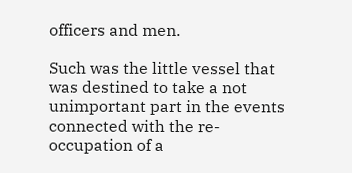officers and men.

Such was the little vessel that was destined to take a not unimportant part in the events connected with the re-occupation of a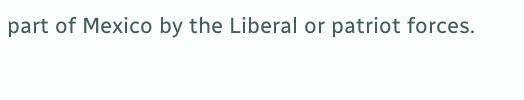part of Mexico by the Liberal or patriot forces.